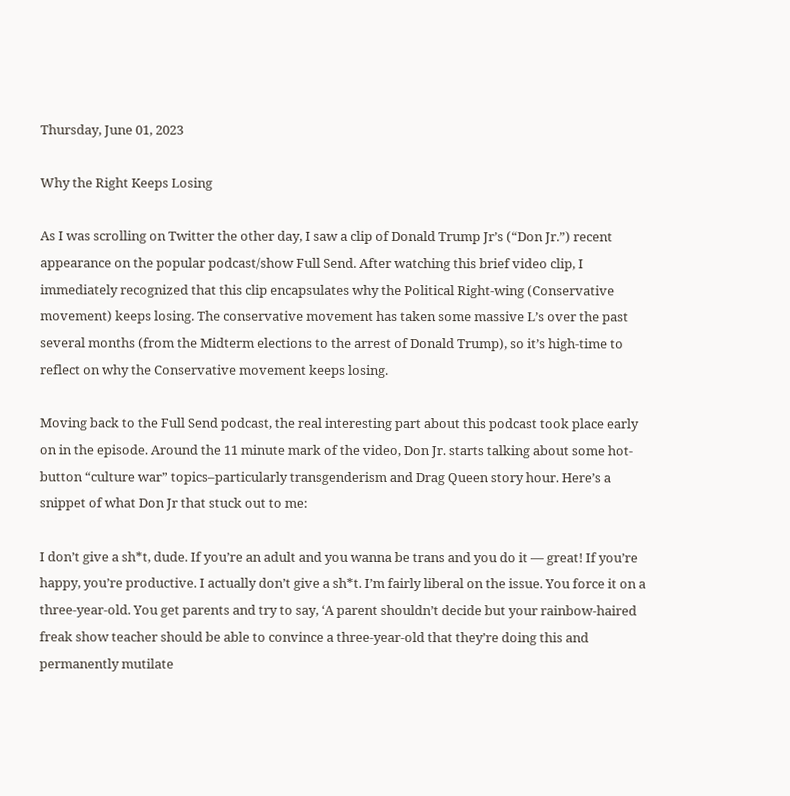Thursday, June 01, 2023

Why the Right Keeps Losing

As I was scrolling on Twitter the other day, I saw a clip of Donald Trump Jr’s (“Don Jr.”) recent appearance on the popular podcast/show Full Send. After watching this brief video clip, I immediately recognized that this clip encapsulates why the Political Right-wing (Conservative movement) keeps losing. The conservative movement has taken some massive L’s over the past several months (from the Midterm elections to the arrest of Donald Trump), so it’s high-time to reflect on why the Conservative movement keeps losing.

Moving back to the Full Send podcast, the real interesting part about this podcast took place early on in the episode. Around the 11 minute mark of the video, Don Jr. starts talking about some hot-button “culture war” topics–particularly transgenderism and Drag Queen story hour. Here’s a snippet of what Don Jr that stuck out to me:

I don’t give a sh*t, dude. If you’re an adult and you wanna be trans and you do it — great! If you’re happy, you’re productive. I actually don’t give a sh*t. I’m fairly liberal on the issue. You force it on a three-year-old. You get parents and try to say, ‘A parent shouldn’t decide but your rainbow-haired freak show teacher should be able to convince a three-year-old that they’re doing this and permanently mutilate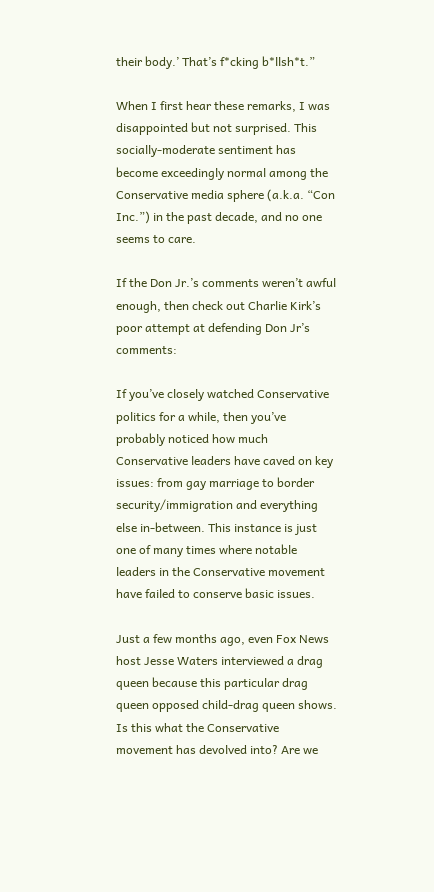their body.’ That’s f*cking b*llsh*t.”

When I first hear these remarks, I was disappointed but not surprised. This socially-moderate sentiment has become exceedingly normal among the Conservative media sphere (a.k.a. “Con Inc.”) in the past decade, and no one seems to care.

If the Don Jr.’s comments weren’t awful enough, then check out Charlie Kirk’s poor attempt at defending Don Jr’s comments:

If you’ve closely watched Conservative politics for a while, then you’ve probably noticed how much Conservative leaders have caved on key issues: from gay marriage to border security/immigration and everything else in-between. This instance is just one of many times where notable leaders in the Conservative movement have failed to conserve basic issues.

Just a few months ago, even Fox News host Jesse Waters interviewed a drag queen because this particular drag queen opposed child-drag queen shows. Is this what the Conservative movement has devolved into? Are we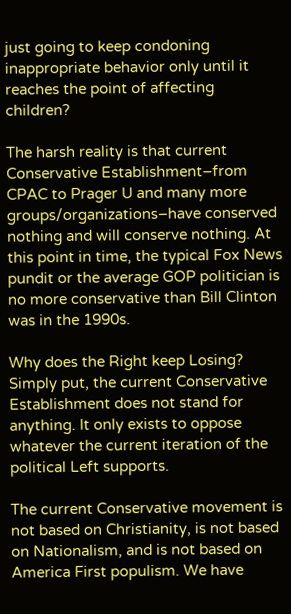just going to keep condoning inappropriate behavior only until it reaches the point of affecting children?

The harsh reality is that current Conservative Establishment–from CPAC to Prager U and many more groups/organizations–have conserved nothing and will conserve nothing. At this point in time, the typical Fox News pundit or the average GOP politician is no more conservative than Bill Clinton was in the 1990s.

Why does the Right keep Losing? Simply put, the current Conservative Establishment does not stand for anything. It only exists to oppose whatever the current iteration of the political Left supports.

The current Conservative movement is not based on Christianity, is not based on Nationalism, and is not based on America First populism. We have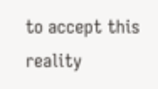to accept this reality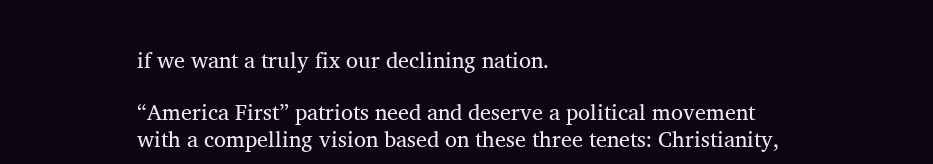if we want a truly fix our declining nation.

“America First” patriots need and deserve a political movement with a compelling vision based on these three tenets: Christianity,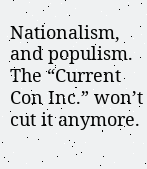Nationalism, and populism. The “Current Con Inc.” won’t cut it anymore.